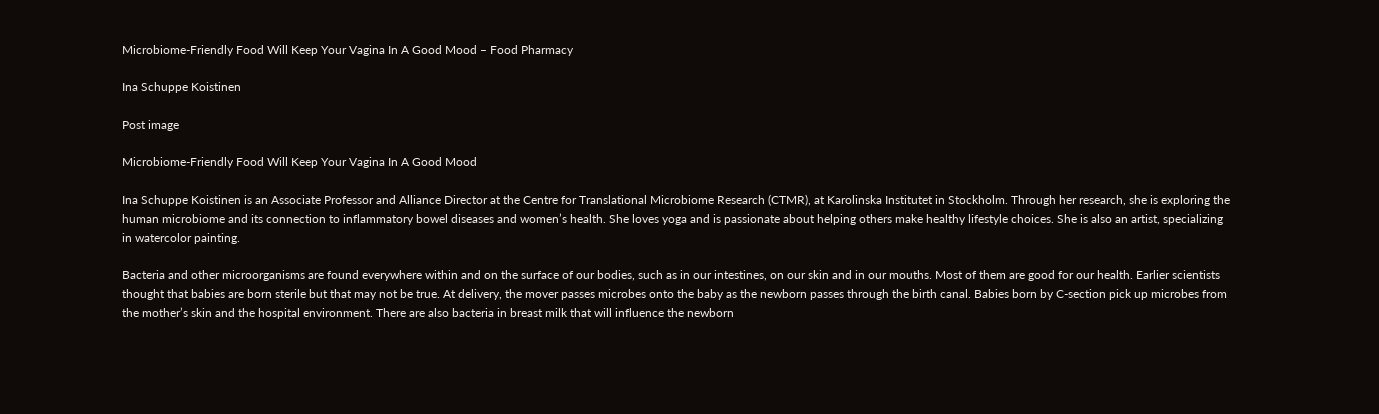Microbiome-Friendly Food Will Keep Your Vagina In A Good Mood – Food Pharmacy

Ina Schuppe Koistinen

Post image

Microbiome-Friendly Food Will Keep Your Vagina In A Good Mood

Ina Schuppe Koistinen is an Associate Professor and Alliance Director at the Centre for Translational Microbiome Research (CTMR), at Karolinska Institutet in Stockholm. Through her research, she is exploring the human microbiome and its connection to inflammatory bowel diseases and women’s health. She loves yoga and is passionate about helping others make healthy lifestyle choices. She is also an artist, specializing in watercolor painting.

Bacteria and other microorganisms are found everywhere within and on the surface of our bodies, such as in our intestines, on our skin and in our mouths. Most of them are good for our health. Earlier scientists thought that babies are born sterile but that may not be true. At delivery, the mover passes microbes onto the baby as the newborn passes through the birth canal. Babies born by C-section pick up microbes from the mother’s skin and the hospital environment. There are also bacteria in breast milk that will influence the newborn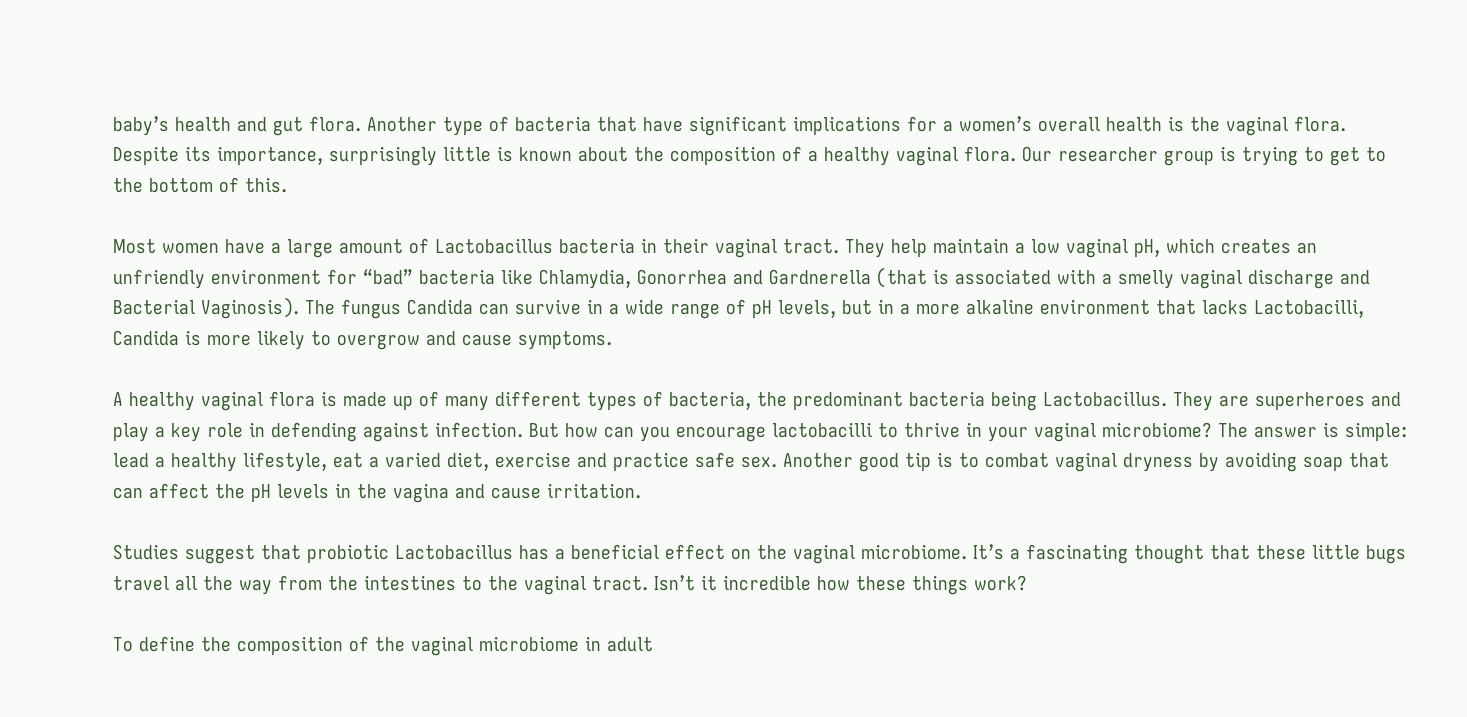baby’s health and gut flora. Another type of bacteria that have significant implications for a women’s overall health is the vaginal flora. Despite its importance, surprisingly little is known about the composition of a healthy vaginal flora. Our researcher group is trying to get to the bottom of this.

Most women have a large amount of Lactobacillus bacteria in their vaginal tract. They help maintain a low vaginal pH, which creates an unfriendly environment for “bad” bacteria like Chlamydia, Gonorrhea and Gardnerella (that is associated with a smelly vaginal discharge and Bacterial Vaginosis). The fungus Candida can survive in a wide range of pH levels, but in a more alkaline environment that lacks Lactobacilli, Candida is more likely to overgrow and cause symptoms.

A healthy vaginal flora is made up of many different types of bacteria, the predominant bacteria being Lactobacillus. They are superheroes and play a key role in defending against infection. But how can you encourage lactobacilli to thrive in your vaginal microbiome? The answer is simple: lead a healthy lifestyle, eat a varied diet, exercise and practice safe sex. Another good tip is to combat vaginal dryness by avoiding soap that can affect the pH levels in the vagina and cause irritation.

Studies suggest that probiotic Lactobacillus has a beneficial effect on the vaginal microbiome. It’s a fascinating thought that these little bugs travel all the way from the intestines to the vaginal tract. Isn’t it incredible how these things work?

To define the composition of the vaginal microbiome in adult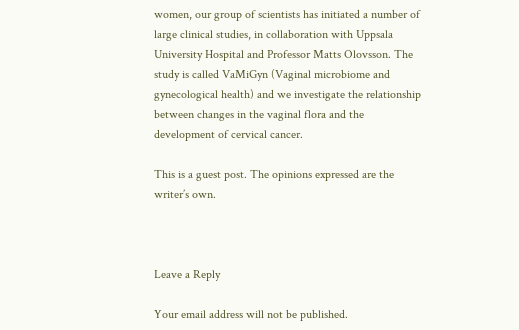women, our group of scientists has initiated a number of large clinical studies, in collaboration with Uppsala University Hospital and Professor Matts Olovsson. The study is called VaMiGyn (Vaginal microbiome and gynecological health) and we investigate the relationship between changes in the vaginal flora and the development of cervical cancer.

This is a guest post. The opinions expressed are the writer’s own.



Leave a Reply

Your email address will not be published.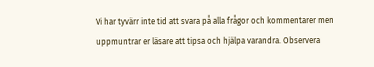Vi har tyvärr inte tid att svara på alla frågor och kommentarer men uppmuntrar er läsare att tipsa och hjälpa varandra. Observera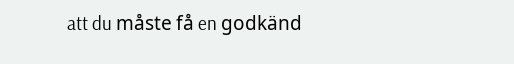att du måste få en godkänd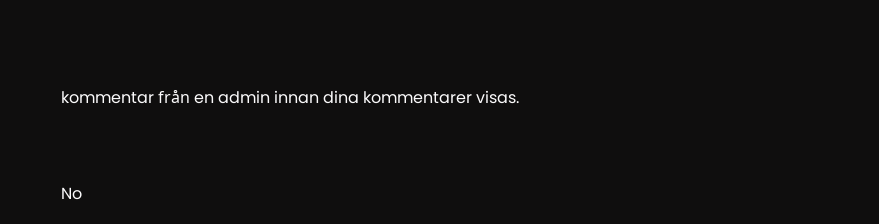kommentar från en admin innan dina kommentarer visas.


No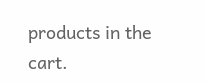products in the cart.